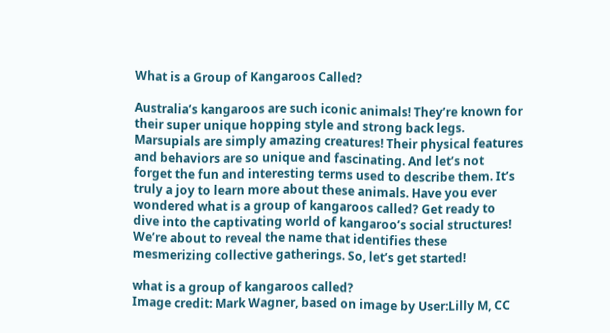What is a Group of Kangaroos Called?

Australia’s kangaroos are such iconic animals! They’re known for their super unique hopping style and strong back legs. Marsupials are simply amazing creatures! Their physical features and behaviors are so unique and fascinating. And let’s not forget the fun and interesting terms used to describe them. It’s truly a joy to learn more about these animals. Have you ever wondered what is a group of kangaroos called? Get ready to dive into the captivating world of kangaroo’s social structures! We’re about to reveal the name that identifies these mesmerizing collective gatherings. So, let’s get started!

what is a group of kangaroos called?
Image credit: Mark Wagner, based on image by User:Lilly M, CC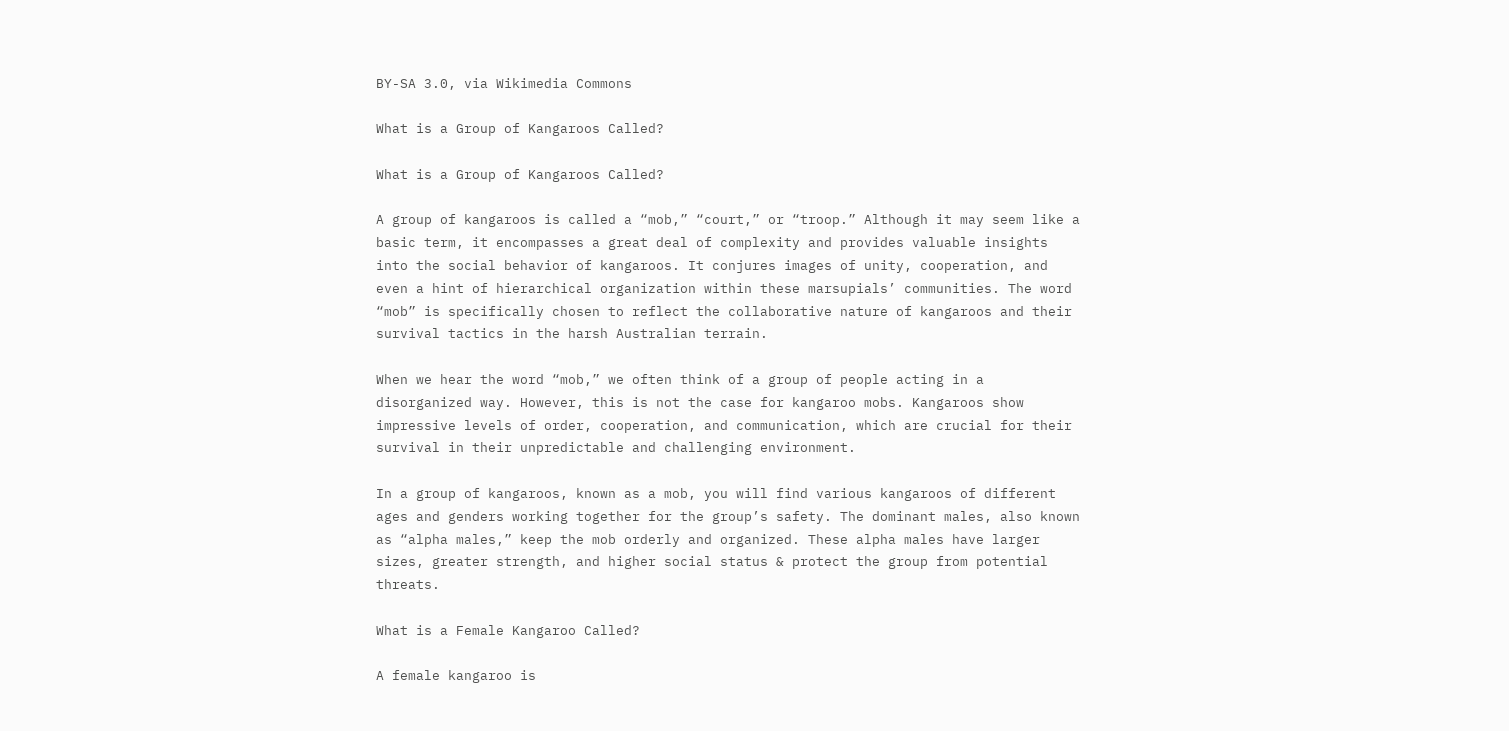BY-SA 3.0, via Wikimedia Commons

What is a Group of Kangaroos Called?

What is a Group of Kangaroos Called?

A group of kangaroos is called a “mob,” “court,” or “troop.” Although it may seem like a basic term, it encompasses a great deal of complexity and provides valuable insights into the social behavior of kangaroos. It conjures images of unity, cooperation, and even a hint of hierarchical organization within these marsupials’ communities. The word “mob” is specifically chosen to reflect the collaborative nature of kangaroos and their survival tactics in the harsh Australian terrain.

When we hear the word “mob,” we often think of a group of people acting in a disorganized way. However, this is not the case for kangaroo mobs. Kangaroos show impressive levels of order, cooperation, and communication, which are crucial for their survival in their unpredictable and challenging environment.

In a group of kangaroos, known as a mob, you will find various kangaroos of different ages and genders working together for the group’s safety. The dominant males, also known as “alpha males,” keep the mob orderly and organized. These alpha males have larger sizes, greater strength, and higher social status & protect the group from potential threats.

What is a Female Kangaroo Called?

A female kangaroo is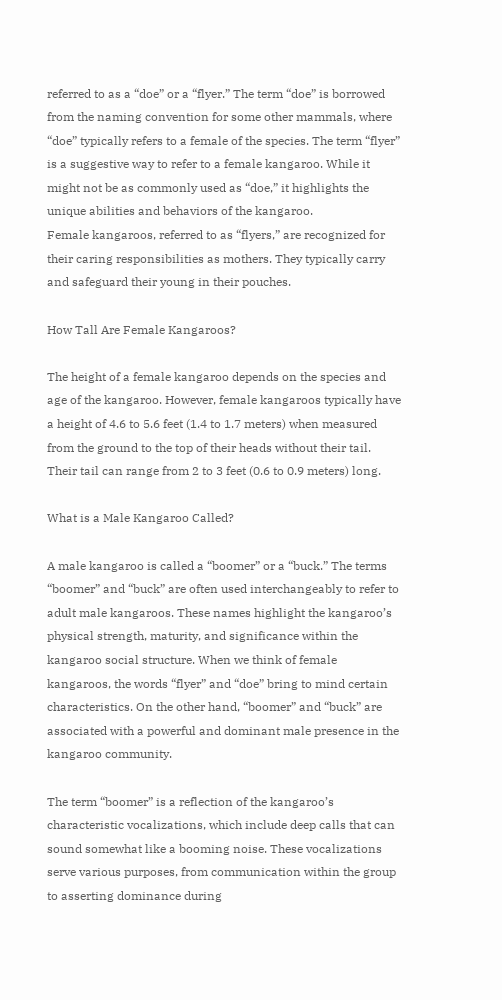referred to as a “doe” or a “flyer.” The term “doe” is borrowed from the naming convention for some other mammals, where “doe” typically refers to a female of the species. The term “flyer” is a suggestive way to refer to a female kangaroo. While it might not be as commonly used as “doe,” it highlights the unique abilities and behaviors of the kangaroo.
Female kangaroos, referred to as “flyers,” are recognized for their caring responsibilities as mothers. They typically carry and safeguard their young in their pouches.

How Tall Are Female Kangaroos?

The height of a female kangaroo depends on the species and age of the kangaroo. However, female kangaroos typically have a height of 4.6 to 5.6 feet (1.4 to 1.7 meters) when measured from the ground to the top of their heads without their tail. Their tail can range from 2 to 3 feet (0.6 to 0.9 meters) long.

What is a Male Kangaroo Called?

A male kangaroo is called a “boomer” or a “buck.” The terms “boomer” and “buck” are often used interchangeably to refer to adult male kangaroos. These names highlight the kangaroo’s physical strength, maturity, and significance within the kangaroo social structure. When we think of female kangaroos, the words “flyer” and “doe” bring to mind certain characteristics. On the other hand, “boomer” and “buck” are associated with a powerful and dominant male presence in the kangaroo community.

The term “boomer” is a reflection of the kangaroo’s characteristic vocalizations, which include deep calls that can sound somewhat like a booming noise. These vocalizations serve various purposes, from communication within the group to asserting dominance during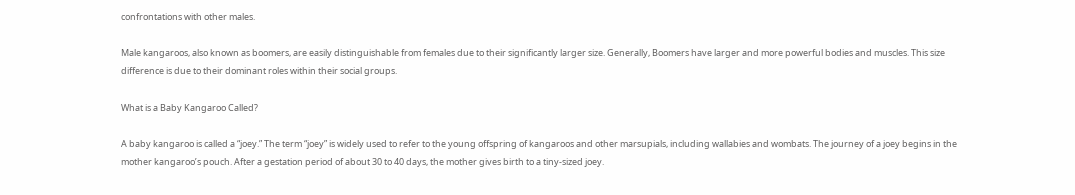confrontations with other males.

Male kangaroos, also known as boomers, are easily distinguishable from females due to their significantly larger size. Generally, Boomers have larger and more powerful bodies and muscles. This size difference is due to their dominant roles within their social groups.

What is a Baby Kangaroo Called?

A baby kangaroo is called a “joey.” The term “joey” is widely used to refer to the young offspring of kangaroos and other marsupials, including wallabies and wombats. The journey of a joey begins in the mother kangaroo’s pouch. After a gestation period of about 30 to 40 days, the mother gives birth to a tiny-sized joey.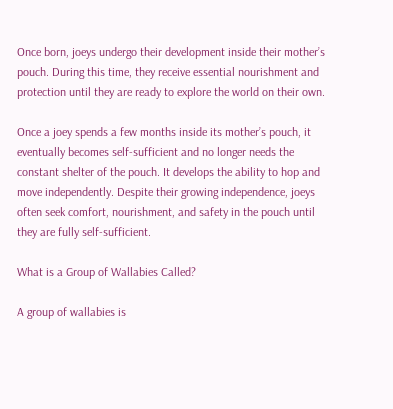Once born, joeys undergo their development inside their mother’s pouch. During this time, they receive essential nourishment and protection until they are ready to explore the world on their own.

Once a joey spends a few months inside its mother’s pouch, it eventually becomes self-sufficient and no longer needs the constant shelter of the pouch. It develops the ability to hop and move independently. Despite their growing independence, joeys often seek comfort, nourishment, and safety in the pouch until they are fully self-sufficient.

What is a Group of Wallabies Called?

A group of wallabies is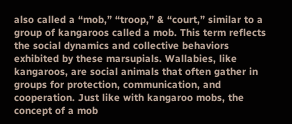also called a “mob,” “troop,” & “court,” similar to a group of kangaroos called a mob. This term reflects the social dynamics and collective behaviors exhibited by these marsupials. Wallabies, like kangaroos, are social animals that often gather in groups for protection, communication, and cooperation. Just like with kangaroo mobs, the concept of a mob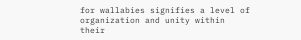for wallabies signifies a level of organization and unity within their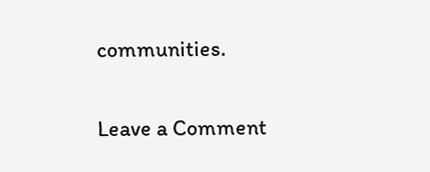communities.


Leave a Comment